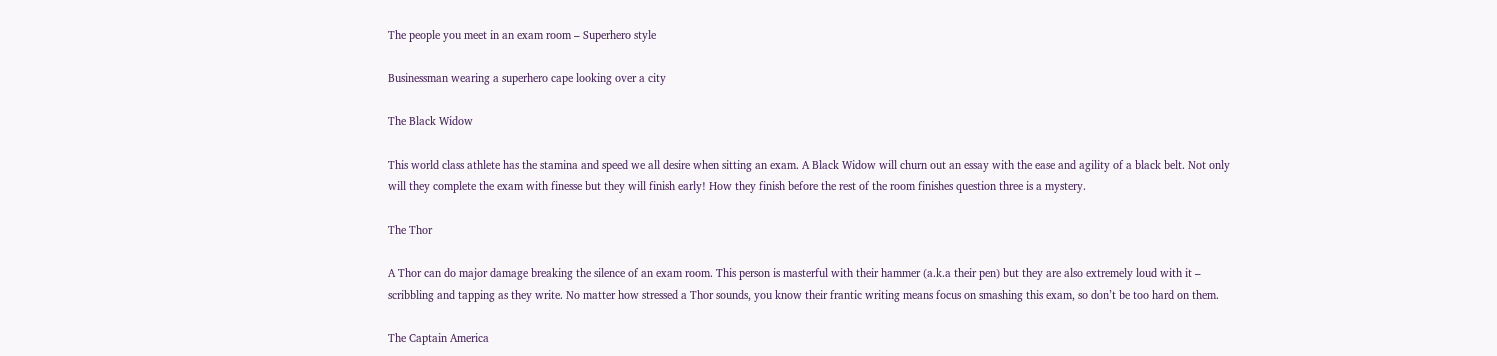The people you meet in an exam room – Superhero style

Businessman wearing a superhero cape looking over a city

The Black Widow

This world class athlete has the stamina and speed we all desire when sitting an exam. A Black Widow will churn out an essay with the ease and agility of a black belt. Not only will they complete the exam with finesse but they will finish early! How they finish before the rest of the room finishes question three is a mystery.

The Thor

A Thor can do major damage breaking the silence of an exam room. This person is masterful with their hammer (a.k.a their pen) but they are also extremely loud with it – scribbling and tapping as they write. No matter how stressed a Thor sounds, you know their frantic writing means focus on smashing this exam, so don’t be too hard on them.

The Captain America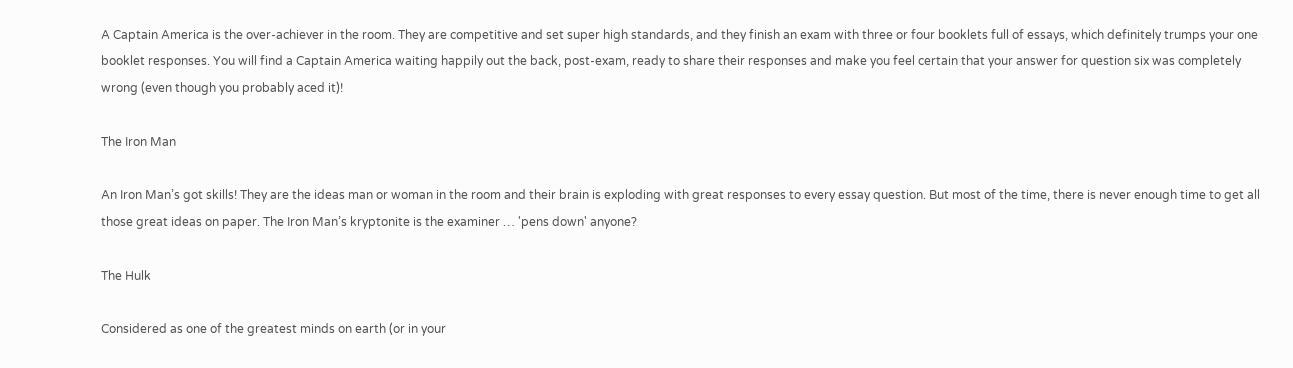A Captain America is the over-achiever in the room. They are competitive and set super high standards, and they finish an exam with three or four booklets full of essays, which definitely trumps your one booklet responses. You will find a Captain America waiting happily out the back, post-exam, ready to share their responses and make you feel certain that your answer for question six was completely wrong (even though you probably aced it)!

The Iron Man

An Iron Man’s got skills! They are the ideas man or woman in the room and their brain is exploding with great responses to every essay question. But most of the time, there is never enough time to get all those great ideas on paper. The Iron Man’s kryptonite is the examiner … 'pens down' anyone?

The Hulk

Considered as one of the greatest minds on earth (or in your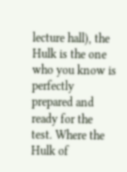lecture hall), the Hulk is the one who you know is perfectly prepared and ready for the test. Where the Hulk of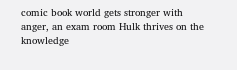comic book world gets stronger with anger, an exam room Hulk thrives on the knowledge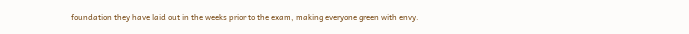foundation they have laid out in the weeks prior to the exam, making everyone green with envy.